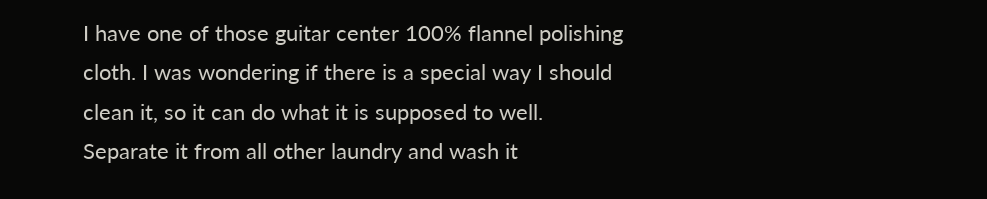I have one of those guitar center 100% flannel polishing cloth. I was wondering if there is a special way I should clean it, so it can do what it is supposed to well.
Separate it from all other laundry and wash it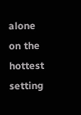alone on the hottest setting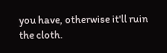you have, otherwise it'll ruin the cloth.